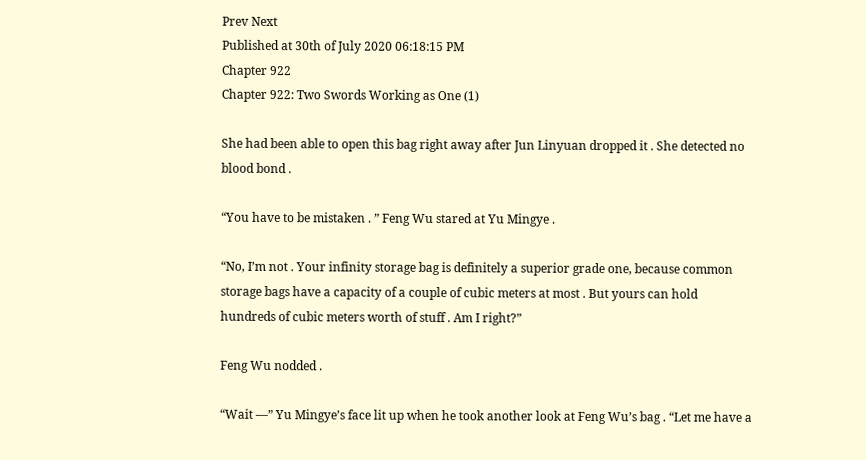Prev Next
Published at 30th of July 2020 06:18:15 PM
Chapter 922
Chapter 922: Two Swords Working as One (1)

She had been able to open this bag right away after Jun Linyuan dropped it . She detected no blood bond .

“You have to be mistaken . ” Feng Wu stared at Yu Mingye .

“No, I’m not . Your infinity storage bag is definitely a superior grade one, because common storage bags have a capacity of a couple of cubic meters at most . But yours can hold hundreds of cubic meters worth of stuff . Am I right?”

Feng Wu nodded .

“Wait —” Yu Mingye’s face lit up when he took another look at Feng Wu’s bag . “Let me have a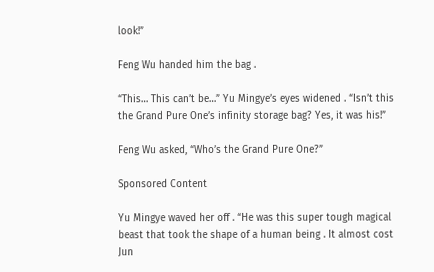look!”

Feng Wu handed him the bag .

“This… This can’t be…” Yu Mingye’s eyes widened . “Isn’t this the Grand Pure One’s infinity storage bag? Yes, it was his!”

Feng Wu asked, “Who’s the Grand Pure One?”

Sponsored Content

Yu Mingye waved her off . “He was this super tough magical beast that took the shape of a human being . It almost cost Jun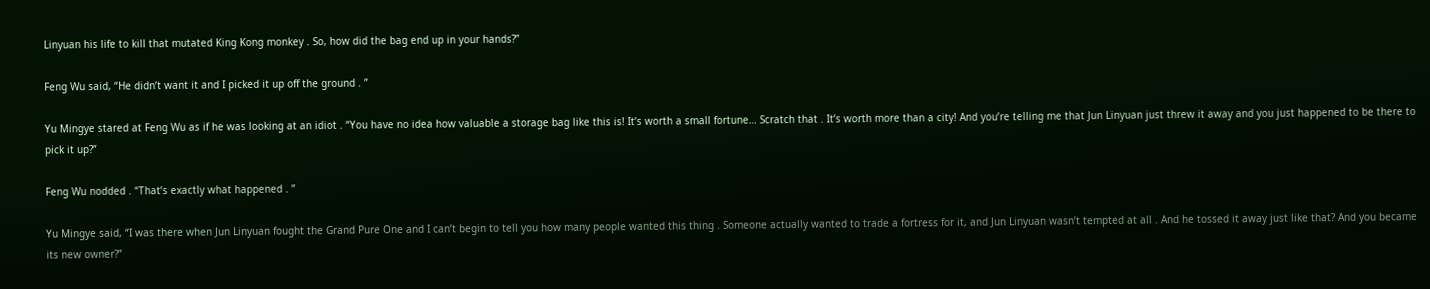Linyuan his life to kill that mutated King Kong monkey . So, how did the bag end up in your hands?”

Feng Wu said, “He didn’t want it and I picked it up off the ground . ”

Yu Mingye stared at Feng Wu as if he was looking at an idiot . “You have no idea how valuable a storage bag like this is! It’s worth a small fortune… Scratch that . It’s worth more than a city! And you’re telling me that Jun Linyuan just threw it away and you just happened to be there to pick it up?”

Feng Wu nodded . “That’s exactly what happened . ”

Yu Mingye said, “I was there when Jun Linyuan fought the Grand Pure One and I can’t begin to tell you how many people wanted this thing . Someone actually wanted to trade a fortress for it, and Jun Linyuan wasn’t tempted at all . And he tossed it away just like that? And you became its new owner?”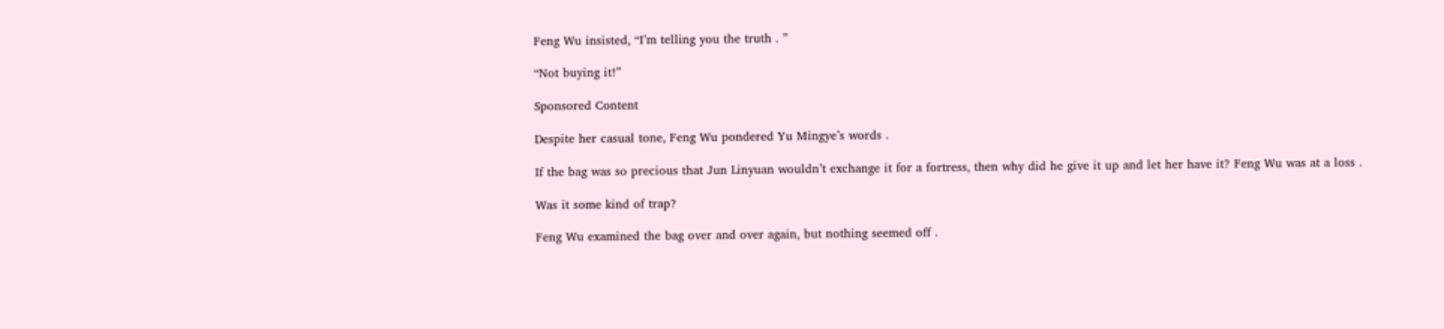Feng Wu insisted, “I’m telling you the truth . ”

“Not buying it!”

Sponsored Content

Despite her casual tone, Feng Wu pondered Yu Mingye’s words .

If the bag was so precious that Jun Linyuan wouldn’t exchange it for a fortress, then why did he give it up and let her have it? Feng Wu was at a loss .

Was it some kind of trap?

Feng Wu examined the bag over and over again, but nothing seemed off .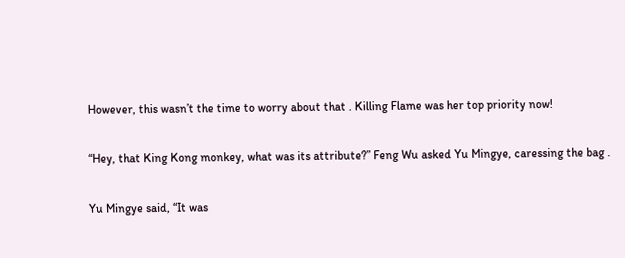However, this wasn’t the time to worry about that . Killing Flame was her top priority now!

“Hey, that King Kong monkey, what was its attribute?” Feng Wu asked Yu Mingye, caressing the bag .

Yu Mingye said, “It was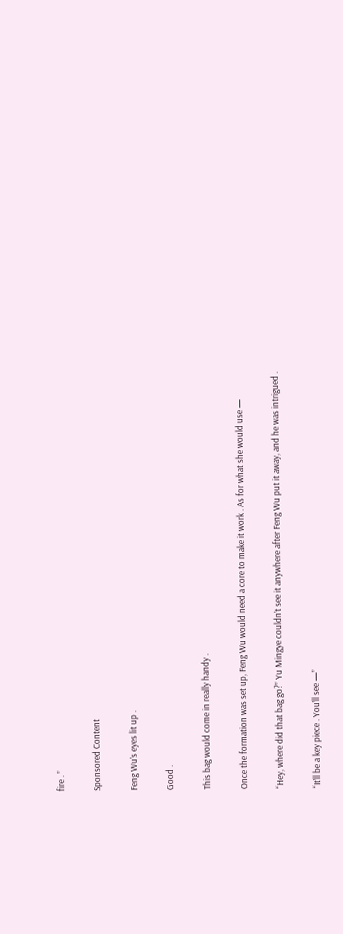fire . ”

Sponsored Content

Feng Wu’s eyes lit up .

Good .

This bag would come in really handy .

Once the formation was set up, Feng Wu would need a core to make it work . As for what she would use —

“Hey, where did that bag go?” Yu Mingye couldn’t see it anywhere after Feng Wu put it away, and he was intrigued .

“It’ll be a key piece . You’ll see —”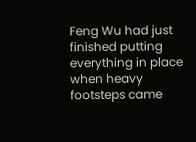Feng Wu had just finished putting everything in place when heavy footsteps came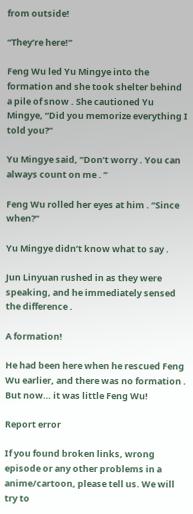from outside!

“They’re here!”

Feng Wu led Yu Mingye into the formation and she took shelter behind a pile of snow . She cautioned Yu Mingye, “Did you memorize everything I told you?”

Yu Mingye said, “Don’t worry . You can always count on me . ”

Feng Wu rolled her eyes at him . “Since when?”

Yu Mingye didn’t know what to say .

Jun Linyuan rushed in as they were speaking, and he immediately sensed the difference .

A formation!

He had been here when he rescued Feng Wu earlier, and there was no formation . But now… it was little Feng Wu!

Report error

If you found broken links, wrong episode or any other problems in a anime/cartoon, please tell us. We will try to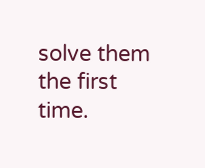solve them the first time.